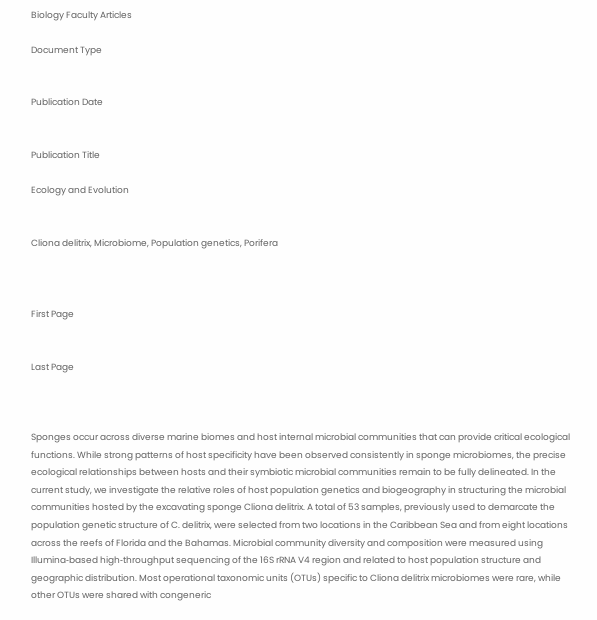Biology Faculty Articles

Document Type


Publication Date


Publication Title

Ecology and Evolution


Cliona delitrix, Microbiome, Population genetics, Porifera



First Page


Last Page



Sponges occur across diverse marine biomes and host internal microbial communities that can provide critical ecological functions. While strong patterns of host specificity have been observed consistently in sponge microbiomes, the precise ecological relationships between hosts and their symbiotic microbial communities remain to be fully delineated. In the current study, we investigate the relative roles of host population genetics and biogeography in structuring the microbial communities hosted by the excavating sponge Cliona delitrix. A total of 53 samples, previously used to demarcate the population genetic structure of C. delitrix, were selected from two locations in the Caribbean Sea and from eight locations across the reefs of Florida and the Bahamas. Microbial community diversity and composition were measured using Illumina‐based high‐throughput sequencing of the 16S rRNA V4 region and related to host population structure and geographic distribution. Most operational taxonomic units (OTUs) specific to Cliona delitrix microbiomes were rare, while other OTUs were shared with congeneric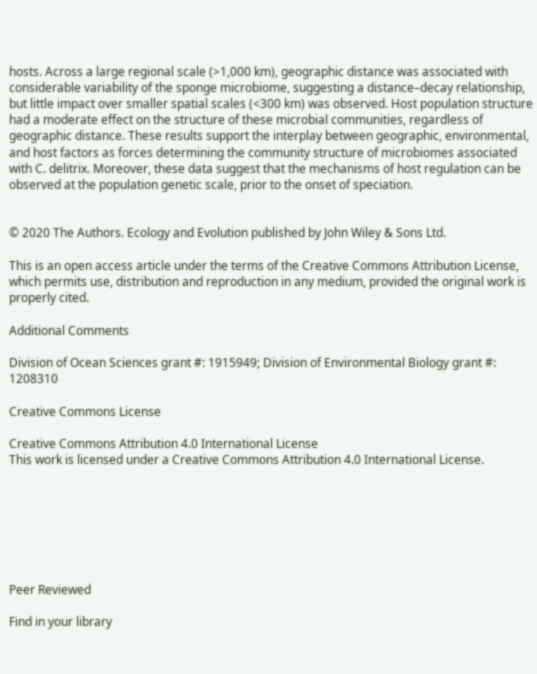hosts. Across a large regional scale (>1,000 km), geographic distance was associated with considerable variability of the sponge microbiome, suggesting a distance–decay relationship, but little impact over smaller spatial scales (<300 km) was observed. Host population structure had a moderate effect on the structure of these microbial communities, regardless of geographic distance. These results support the interplay between geographic, environmental, and host factors as forces determining the community structure of microbiomes associated with C. delitrix. Moreover, these data suggest that the mechanisms of host regulation can be observed at the population genetic scale, prior to the onset of speciation.


© 2020 The Authors. Ecology and Evolution published by John Wiley & Sons Ltd.

This is an open access article under the terms of the Creative Commons Attribution License, which permits use, distribution and reproduction in any medium, provided the original work is properly cited.

Additional Comments

Division of Ocean Sciences grant #: 1915949; Division of Environmental Biology grant #: 1208310

Creative Commons License

Creative Commons Attribution 4.0 International License
This work is licensed under a Creative Commons Attribution 4.0 International License.







Peer Reviewed

Find in your library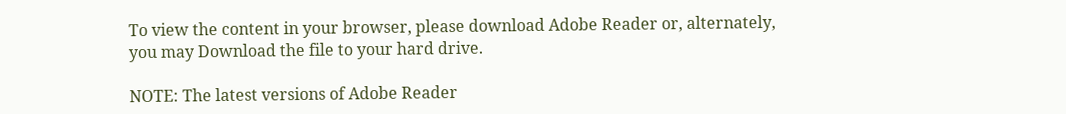To view the content in your browser, please download Adobe Reader or, alternately,
you may Download the file to your hard drive.

NOTE: The latest versions of Adobe Reader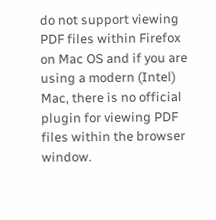do not support viewing PDF files within Firefox on Mac OS and if you are using a modern (Intel) Mac, there is no official plugin for viewing PDF files within the browser window.